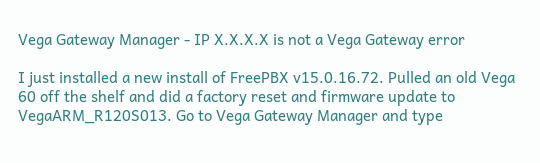Vega Gateway Manager - IP X.X.X.X is not a Vega Gateway error

I just installed a new install of FreePBX v15.0.16.72. Pulled an old Vega 60 off the shelf and did a factory reset and firmware update to VegaARM_R120S013. Go to Vega Gateway Manager and type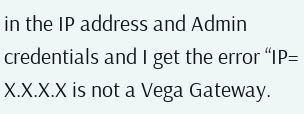in the IP address and Admin credentials and I get the error “IP= X.X.X.X is not a Vega Gateway.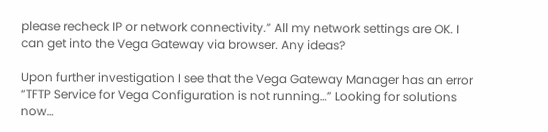please recheck IP or network connectivity.” All my network settings are OK. I can get into the Vega Gateway via browser. Any ideas?

Upon further investigation I see that the Vega Gateway Manager has an error “TFTP Service for Vega Configuration is not running…” Looking for solutions now…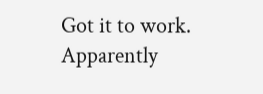Got it to work. Apparently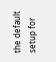the default setup for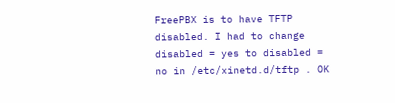FreePBX is to have TFTP disabled. I had to change disabled = yes to disabled = no in /etc/xinetd.d/tftp . OK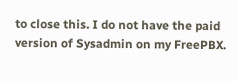to close this. I do not have the paid version of Sysadmin on my FreePBX.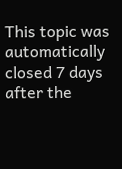This topic was automatically closed 7 days after the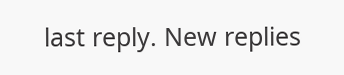last reply. New replies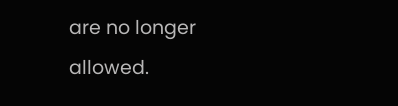are no longer allowed.